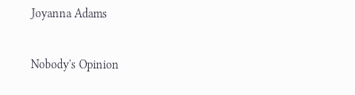Joyanna Adams

Nobody's Opinion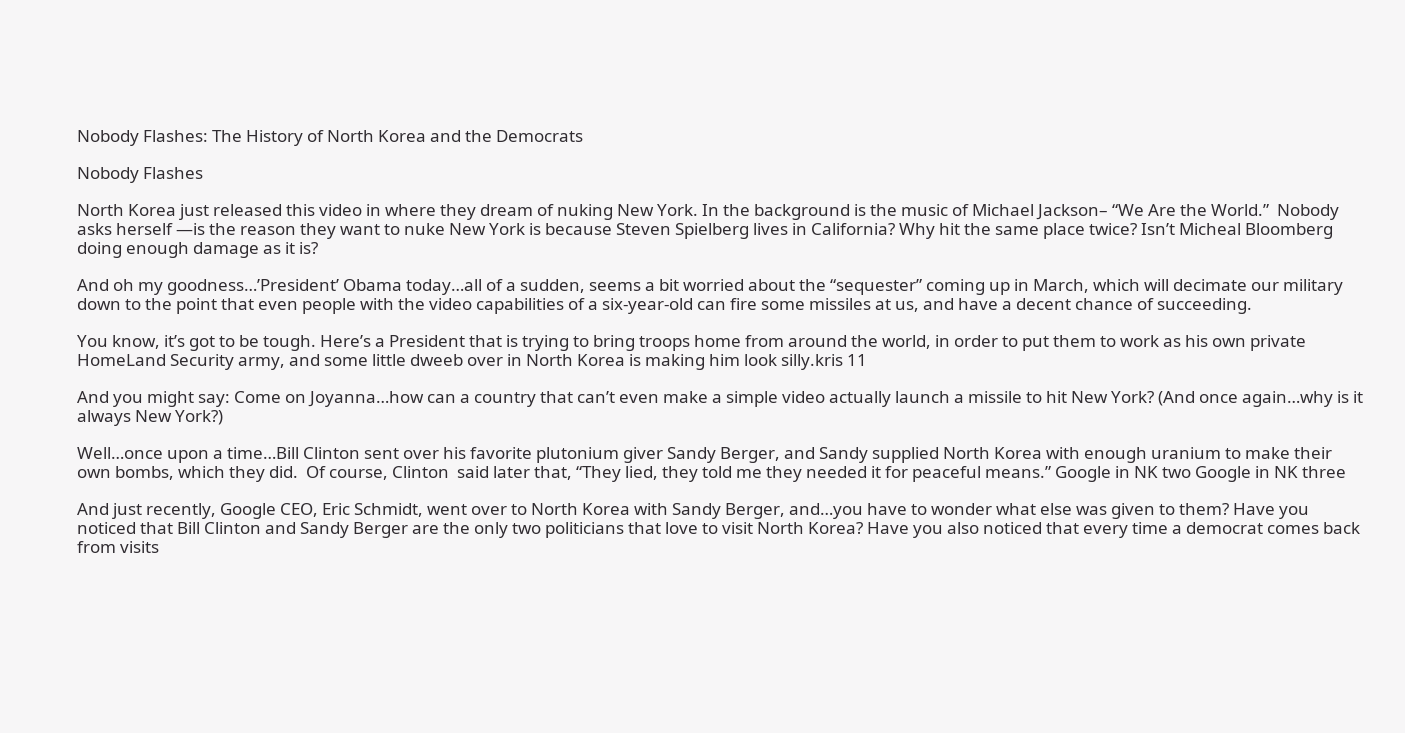Nobody Flashes: The History of North Korea and the Democrats

Nobody Flashes

North Korea just released this video in where they dream of nuking New York. In the background is the music of Michael Jackson– “We Are the World.”  Nobody asks herself —is the reason they want to nuke New York is because Steven Spielberg lives in California? Why hit the same place twice? Isn’t Micheal Bloomberg doing enough damage as it is?

And oh my goodness…’President’ Obama today…all of a sudden, seems a bit worried about the “sequester” coming up in March, which will decimate our military down to the point that even people with the video capabilities of a six-year-old can fire some missiles at us, and have a decent chance of succeeding.

You know, it’s got to be tough. Here’s a President that is trying to bring troops home from around the world, in order to put them to work as his own private HomeLand Security army, and some little dweeb over in North Korea is making him look silly.kris 11

And you might say: Come on Joyanna…how can a country that can’t even make a simple video actually launch a missile to hit New York? (And once again…why is it always New York?)

Well…once upon a time…Bill Clinton sent over his favorite plutonium giver Sandy Berger, and Sandy supplied North Korea with enough uranium to make their own bombs, which they did.  Of course, Clinton  said later that, “They lied, they told me they needed it for peaceful means.” Google in NK two Google in NK three

And just recently, Google CEO, Eric Schmidt, went over to North Korea with Sandy Berger, and…you have to wonder what else was given to them? Have you noticed that Bill Clinton and Sandy Berger are the only two politicians that love to visit North Korea? Have you also noticed that every time a democrat comes back from visits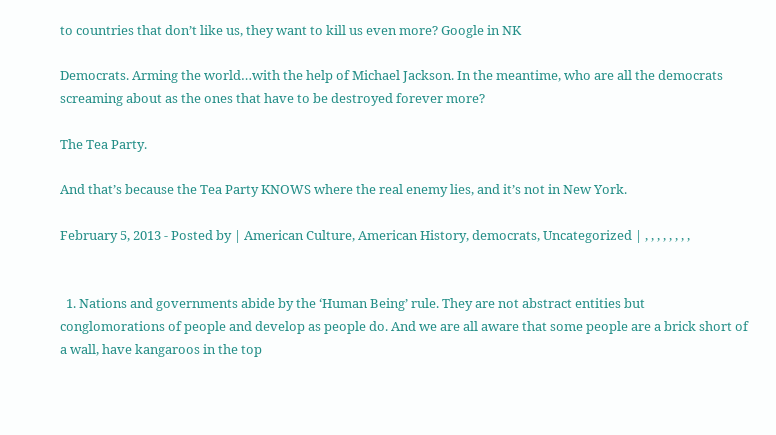to countries that don’t like us, they want to kill us even more? Google in NK

Democrats. Arming the world…with the help of Michael Jackson. In the meantime, who are all the democrats screaming about as the ones that have to be destroyed forever more?

The Tea Party.

And that’s because the Tea Party KNOWS where the real enemy lies, and it’s not in New York.

February 5, 2013 - Posted by | American Culture, American History, democrats, Uncategorized | , , , , , , , ,


  1. Nations and governments abide by the ‘Human Being’ rule. They are not abstract entities but conglomorations of people and develop as people do. And we are all aware that some people are a brick short of a wall, have kangaroos in the top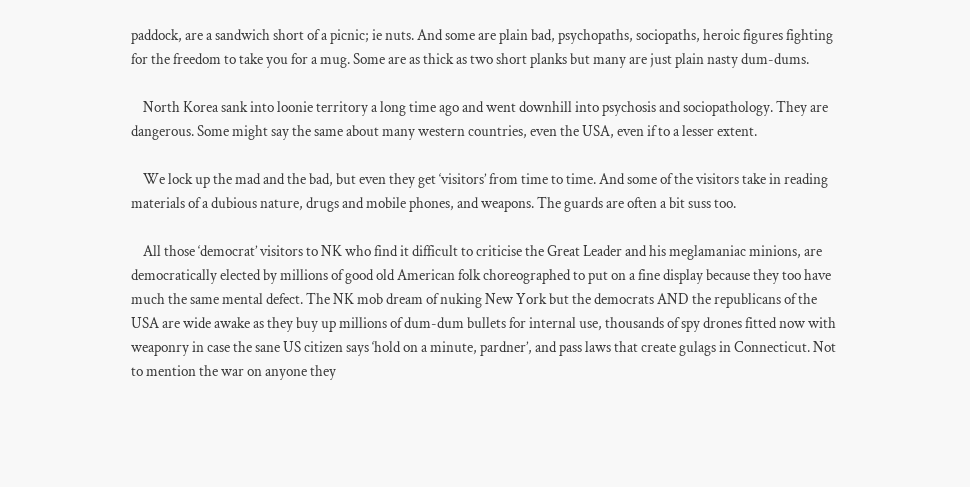paddock, are a sandwich short of a picnic; ie nuts. And some are plain bad, psychopaths, sociopaths, heroic figures fighting for the freedom to take you for a mug. Some are as thick as two short planks but many are just plain nasty dum-dums.

    North Korea sank into loonie territory a long time ago and went downhill into psychosis and sociopathology. They are dangerous. Some might say the same about many western countries, even the USA, even if to a lesser extent.

    We lock up the mad and the bad, but even they get ‘visitors’ from time to time. And some of the visitors take in reading materials of a dubious nature, drugs and mobile phones, and weapons. The guards are often a bit suss too.

    All those ‘democrat’ visitors to NK who find it difficult to criticise the Great Leader and his meglamaniac minions, are democratically elected by millions of good old American folk choreographed to put on a fine display because they too have much the same mental defect. The NK mob dream of nuking New York but the democrats AND the republicans of the USA are wide awake as they buy up millions of dum-dum bullets for internal use, thousands of spy drones fitted now with weaponry in case the sane US citizen says ‘hold on a minute, pardner’, and pass laws that create gulags in Connecticut. Not to mention the war on anyone they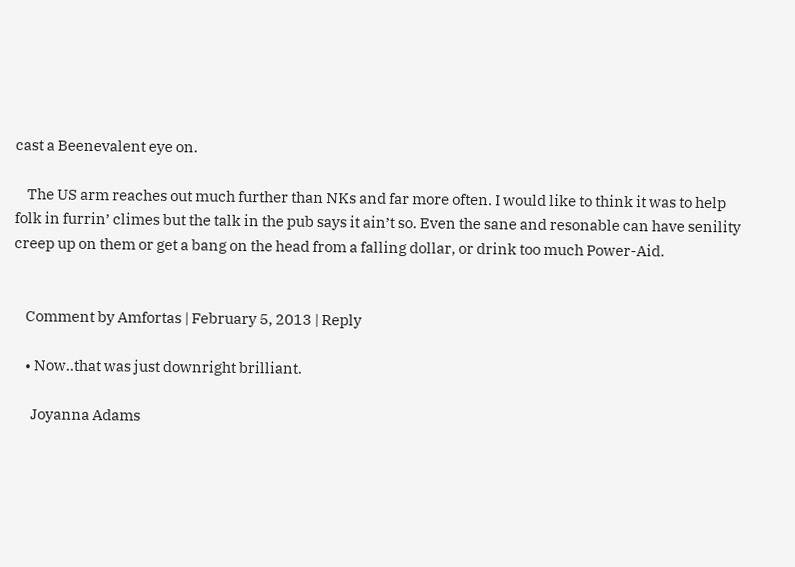cast a Beenevalent eye on.

    The US arm reaches out much further than NKs and far more often. I would like to think it was to help folk in furrin’ climes but the talk in the pub says it ain’t so. Even the sane and resonable can have senility creep up on them or get a bang on the head from a falling dollar, or drink too much Power-Aid.


    Comment by Amfortas | February 5, 2013 | Reply

    • Now..that was just downright brilliant.

      Joyanna Adams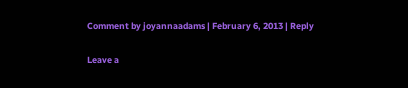Comment by joyannaadams | February 6, 2013 | Reply

Leave a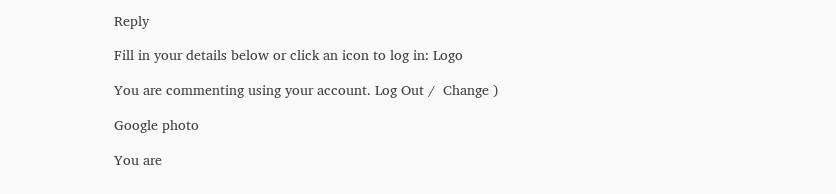Reply

Fill in your details below or click an icon to log in: Logo

You are commenting using your account. Log Out /  Change )

Google photo

You are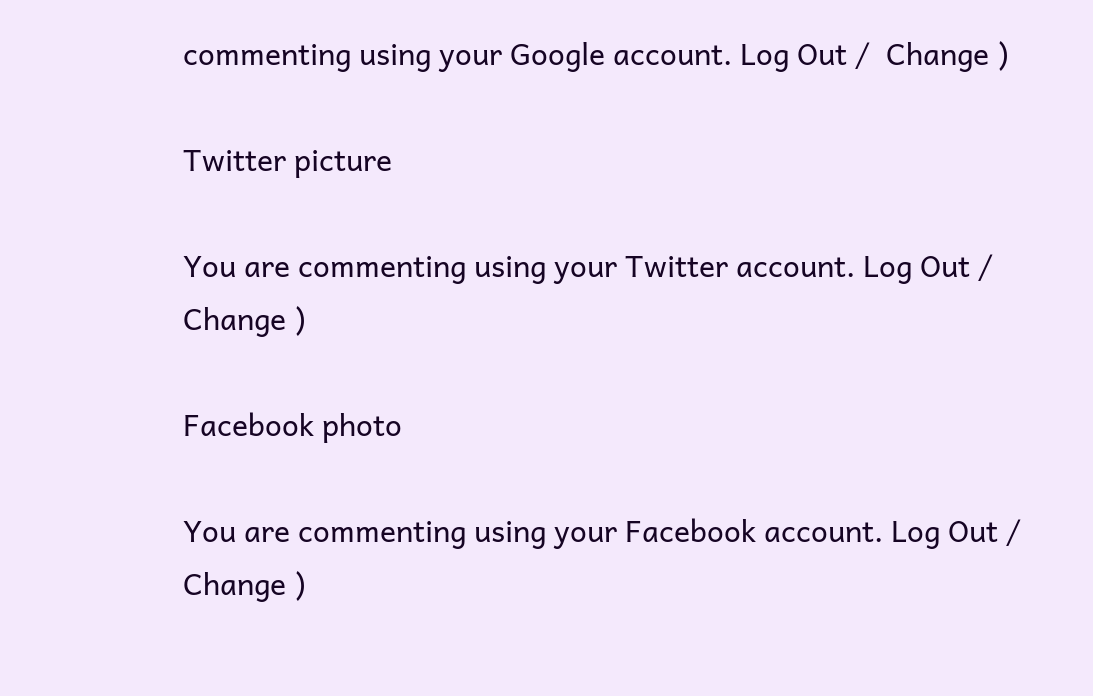commenting using your Google account. Log Out /  Change )

Twitter picture

You are commenting using your Twitter account. Log Out /  Change )

Facebook photo

You are commenting using your Facebook account. Log Out /  Change )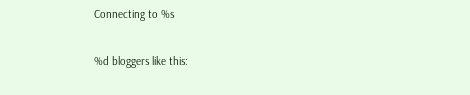Connecting to %s

%d bloggers like this: